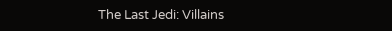The Last Jedi: Villains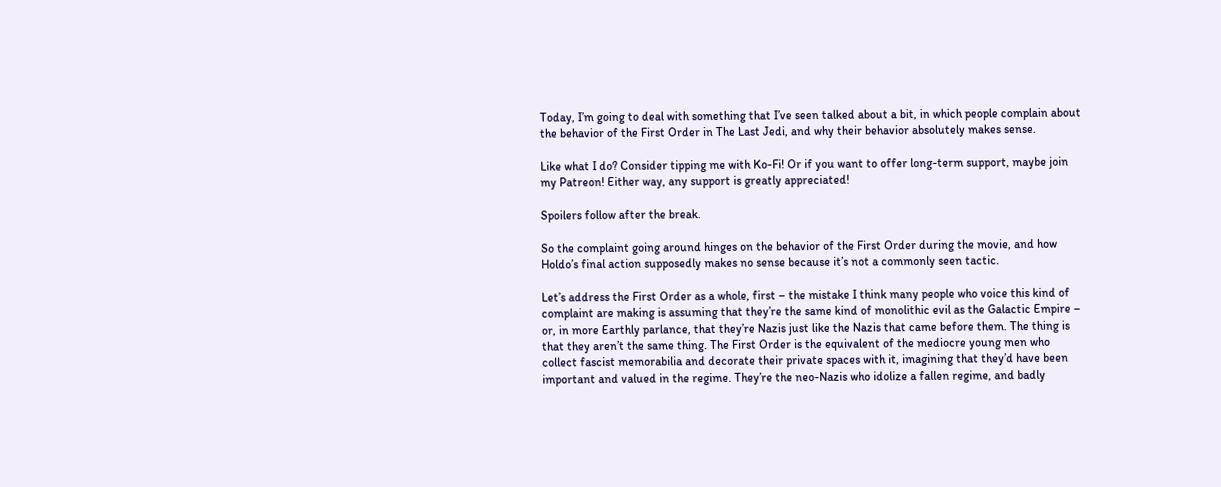Today, I’m going to deal with something that I’ve seen talked about a bit, in which people complain about the behavior of the First Order in The Last Jedi, and why their behavior absolutely makes sense.

Like what I do? Consider tipping me with Ko-Fi! Or if you want to offer long-term support, maybe join my Patreon! Either way, any support is greatly appreciated!

Spoilers follow after the break.

So the complaint going around hinges on the behavior of the First Order during the movie, and how Holdo’s final action supposedly makes no sense because it’s not a commonly seen tactic.

Let’s address the First Order as a whole, first – the mistake I think many people who voice this kind of complaint are making is assuming that they’re the same kind of monolithic evil as the Galactic Empire – or, in more Earthly parlance, that they’re Nazis just like the Nazis that came before them. The thing is that they aren’t the same thing. The First Order is the equivalent of the mediocre young men who collect fascist memorabilia and decorate their private spaces with it, imagining that they’d have been important and valued in the regime. They’re the neo-Nazis who idolize a fallen regime, and badly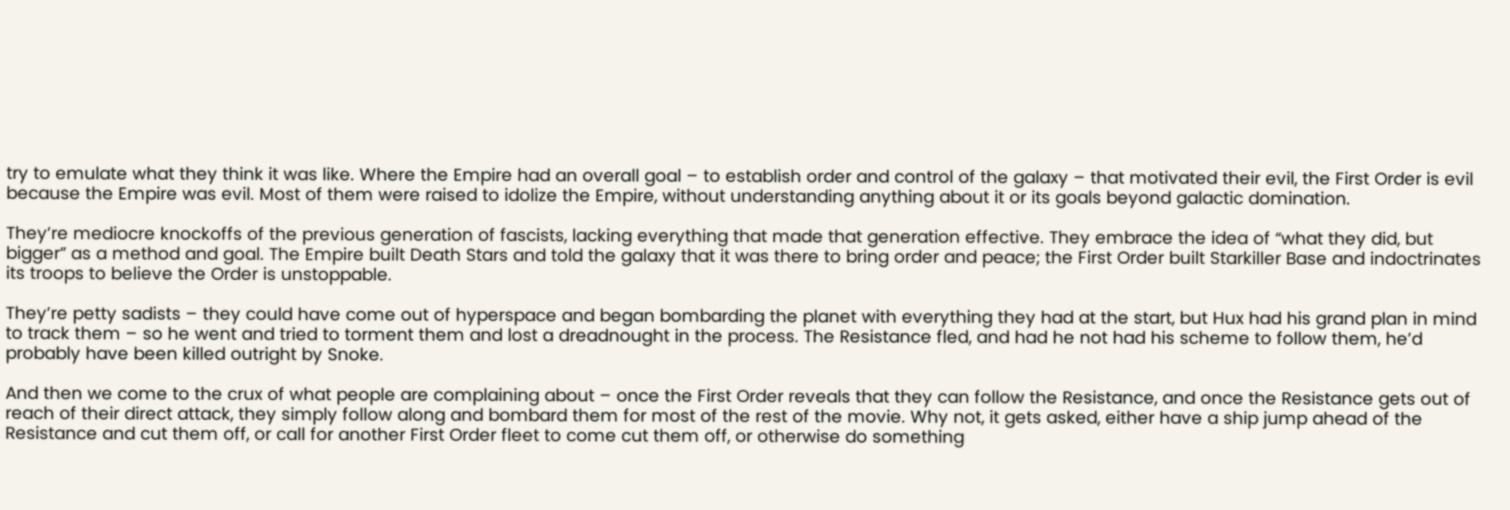try to emulate what they think it was like. Where the Empire had an overall goal – to establish order and control of the galaxy – that motivated their evil, the First Order is evil because the Empire was evil. Most of them were raised to idolize the Empire, without understanding anything about it or its goals beyond galactic domination.

They’re mediocre knockoffs of the previous generation of fascists, lacking everything that made that generation effective. They embrace the idea of “what they did, but bigger” as a method and goal. The Empire built Death Stars and told the galaxy that it was there to bring order and peace; the First Order built Starkiller Base and indoctrinates its troops to believe the Order is unstoppable.

They’re petty sadists – they could have come out of hyperspace and began bombarding the planet with everything they had at the start, but Hux had his grand plan in mind to track them – so he went and tried to torment them and lost a dreadnought in the process. The Resistance fled, and had he not had his scheme to follow them, he’d probably have been killed outright by Snoke.

And then we come to the crux of what people are complaining about – once the First Order reveals that they can follow the Resistance, and once the Resistance gets out of reach of their direct attack, they simply follow along and bombard them for most of the rest of the movie. Why not, it gets asked, either have a ship jump ahead of the Resistance and cut them off, or call for another First Order fleet to come cut them off, or otherwise do something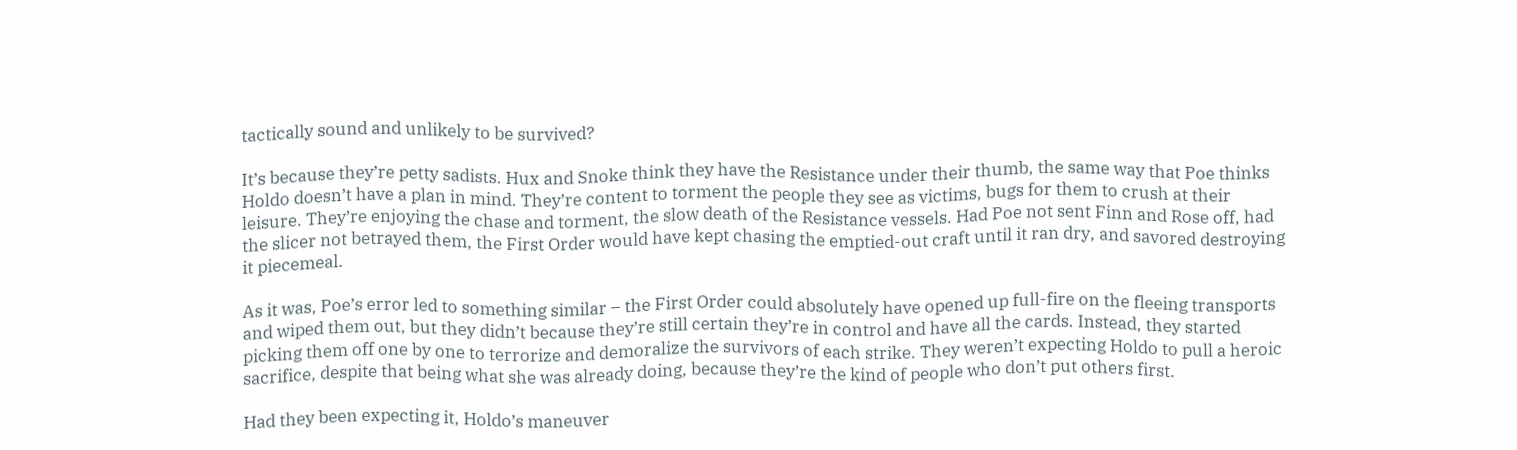tactically sound and unlikely to be survived?

It’s because they’re petty sadists. Hux and Snoke think they have the Resistance under their thumb, the same way that Poe thinks Holdo doesn’t have a plan in mind. They’re content to torment the people they see as victims, bugs for them to crush at their leisure. They’re enjoying the chase and torment, the slow death of the Resistance vessels. Had Poe not sent Finn and Rose off, had the slicer not betrayed them, the First Order would have kept chasing the emptied-out craft until it ran dry, and savored destroying it piecemeal.

As it was, Poe’s error led to something similar – the First Order could absolutely have opened up full-fire on the fleeing transports and wiped them out, but they didn’t because they’re still certain they’re in control and have all the cards. Instead, they started picking them off one by one to terrorize and demoralize the survivors of each strike. They weren’t expecting Holdo to pull a heroic sacrifice, despite that being what she was already doing, because they’re the kind of people who don’t put others first.

Had they been expecting it, Holdo’s maneuver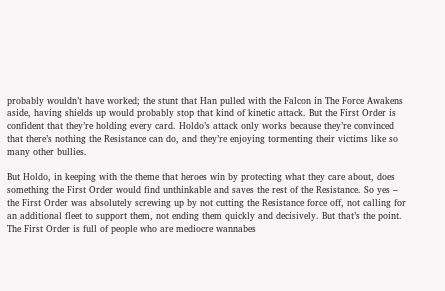probably wouldn’t have worked; the stunt that Han pulled with the Falcon in The Force Awakens aside, having shields up would probably stop that kind of kinetic attack. But the First Order is confident that they’re holding every card. Holdo’s attack only works because they’re convinced that there’s nothing the Resistance can do, and they’re enjoying tormenting their victims like so many other bullies.

But Holdo, in keeping with the theme that heroes win by protecting what they care about, does something the First Order would find unthinkable and saves the rest of the Resistance. So yes – the First Order was absolutely screwing up by not cutting the Resistance force off, not calling for an additional fleet to support them, not ending them quickly and decisively. But that’s the point. The First Order is full of people who are mediocre wannabes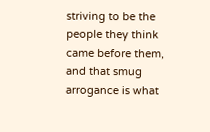striving to be the people they think came before them, and that smug arrogance is what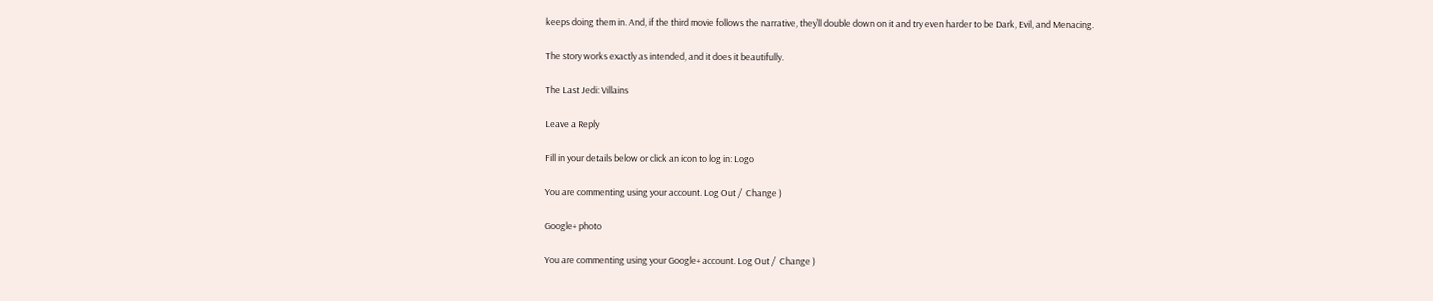keeps doing them in. And, if the third movie follows the narrative, they’ll double down on it and try even harder to be Dark, Evil, and Menacing.

The story works exactly as intended, and it does it beautifully.

The Last Jedi: Villains

Leave a Reply

Fill in your details below or click an icon to log in: Logo

You are commenting using your account. Log Out /  Change )

Google+ photo

You are commenting using your Google+ account. Log Out /  Change )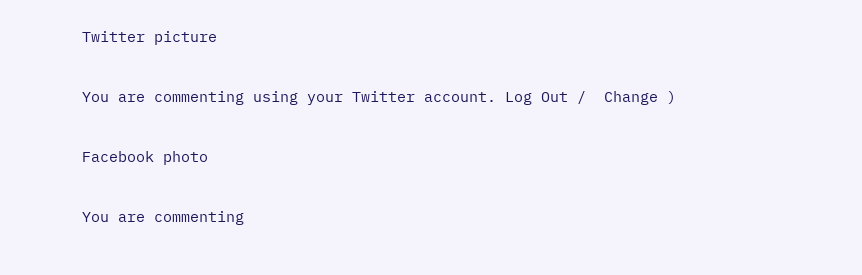Twitter picture

You are commenting using your Twitter account. Log Out /  Change )

Facebook photo

You are commenting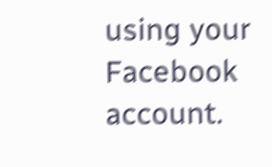using your Facebook account.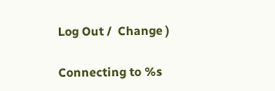Log Out /  Change )

Connecting to %s